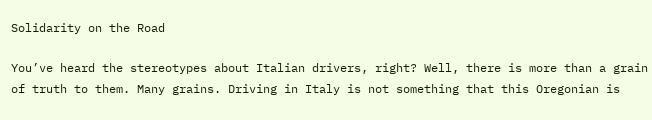Solidarity on the Road

You’ve heard the stereotypes about Italian drivers, right? Well, there is more than a grain of truth to them. Many grains. Driving in Italy is not something that this Oregonian is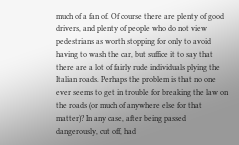much of a fan of. Of course there are plenty of good drivers, and plenty of people who do not view pedestrians as worth stopping for only to avoid having to wash the car, but suffice it to say that there are a lot of fairly rude individuals plying the Italian roads. Perhaps the problem is that no one ever seems to get in trouble for breaking the law on the roads (or much of anywhere else for that matter)? In any case, after being passed dangerously, cut off, had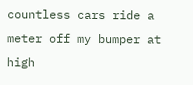countless cars ride a meter off my bumper at high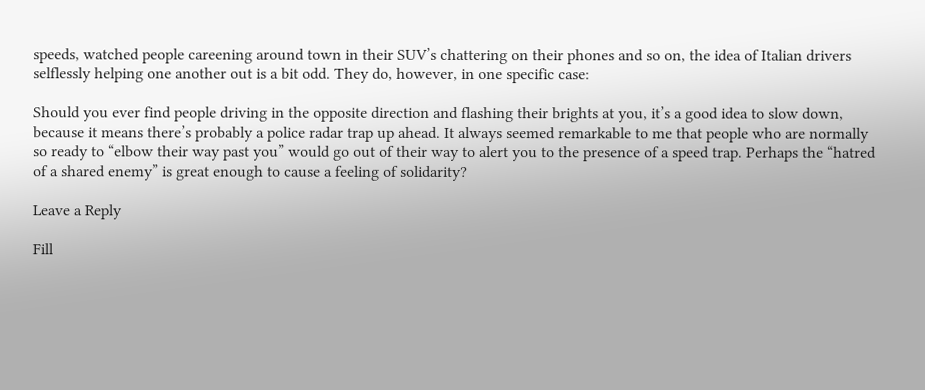speeds, watched people careening around town in their SUV’s chattering on their phones and so on, the idea of Italian drivers selflessly helping one another out is a bit odd. They do, however, in one specific case:

Should you ever find people driving in the opposite direction and flashing their brights at you, it’s a good idea to slow down, because it means there’s probably a police radar trap up ahead. It always seemed remarkable to me that people who are normally so ready to “elbow their way past you” would go out of their way to alert you to the presence of a speed trap. Perhaps the “hatred of a shared enemy” is great enough to cause a feeling of solidarity?

Leave a Reply

Fill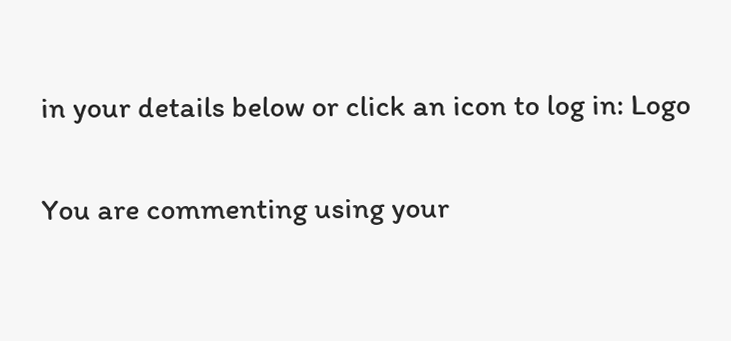in your details below or click an icon to log in: Logo

You are commenting using your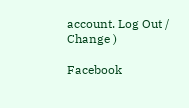account. Log Out /  Change )

Facebook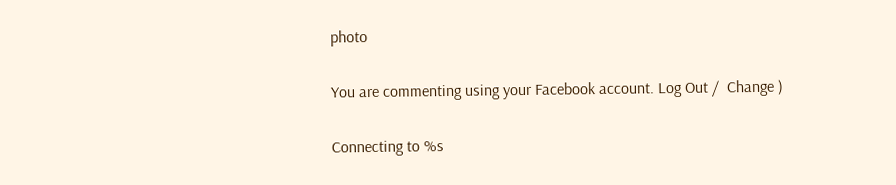photo

You are commenting using your Facebook account. Log Out /  Change )

Connecting to %s